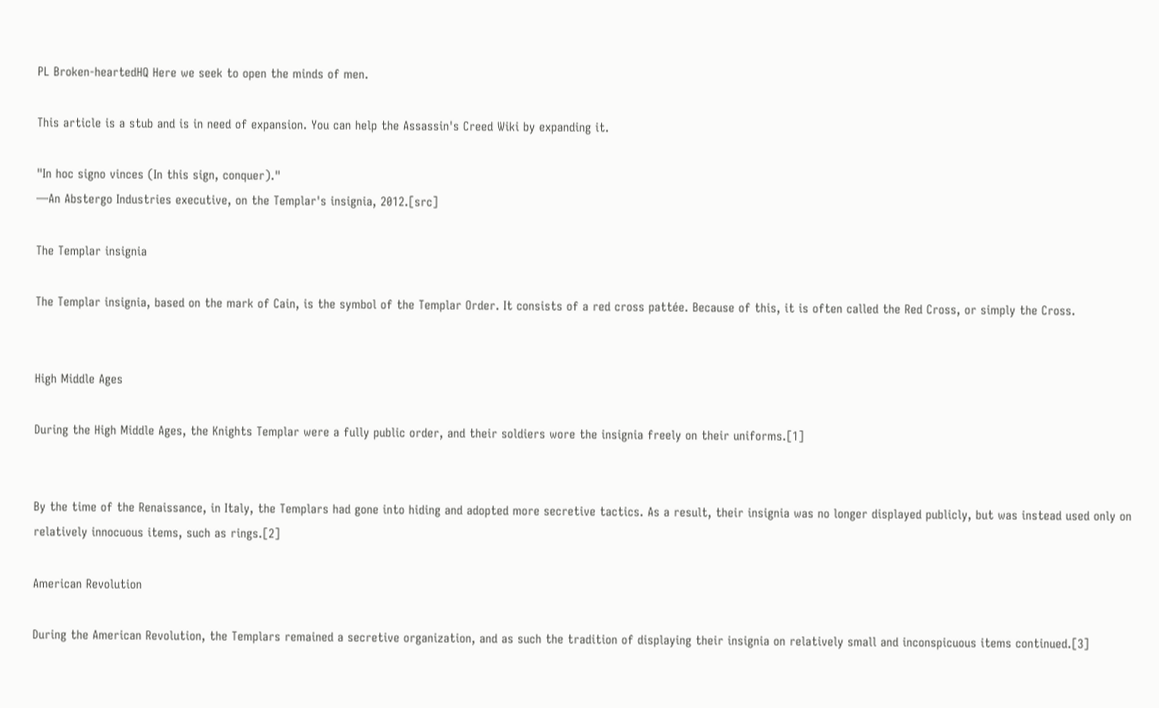PL Broken-heartedHQ Here we seek to open the minds of men.

This article is a stub and is in need of expansion. You can help the Assassin's Creed Wiki by expanding it.

"In hoc signo vinces (In this sign, conquer)."
―An Abstergo Industries executive, on the Templar's insignia, 2012.[src]

The Templar insignia

The Templar insignia, based on the mark of Cain, is the symbol of the Templar Order. It consists of a red cross pattée. Because of this, it is often called the Red Cross, or simply the Cross.


High Middle Ages

During the High Middle Ages, the Knights Templar were a fully public order, and their soldiers wore the insignia freely on their uniforms.[1]


By the time of the Renaissance, in Italy, the Templars had gone into hiding and adopted more secretive tactics. As a result, their insignia was no longer displayed publicly, but was instead used only on relatively innocuous items, such as rings.[2]

American Revolution

During the American Revolution, the Templars remained a secretive organization, and as such the tradition of displaying their insignia on relatively small and inconspicuous items continued.[3]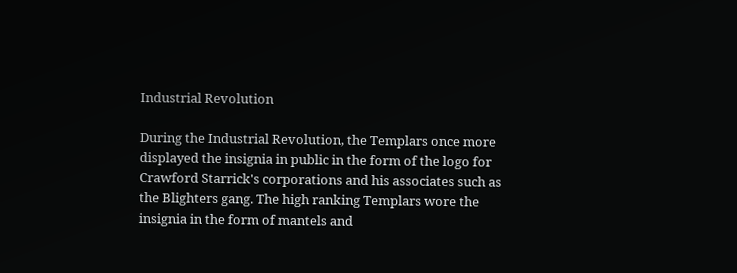Industrial Revolution

During the Industrial Revolution, the Templars once more displayed the insignia in public in the form of the logo for Crawford Starrick's corporations and his associates such as the Blighters gang. The high ranking Templars wore the insignia in the form of mantels and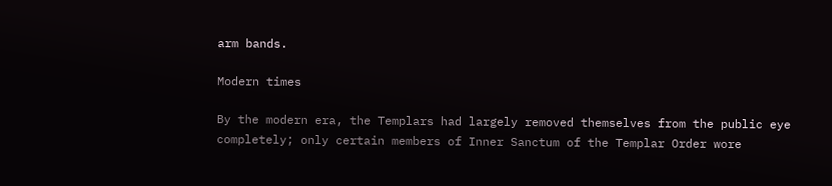arm bands.

Modern times

By the modern era, the Templars had largely removed themselves from the public eye completely; only certain members of Inner Sanctum of the Templar Order wore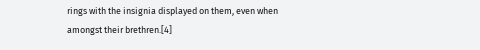rings with the insignia displayed on them, even when amongst their brethren.[4]